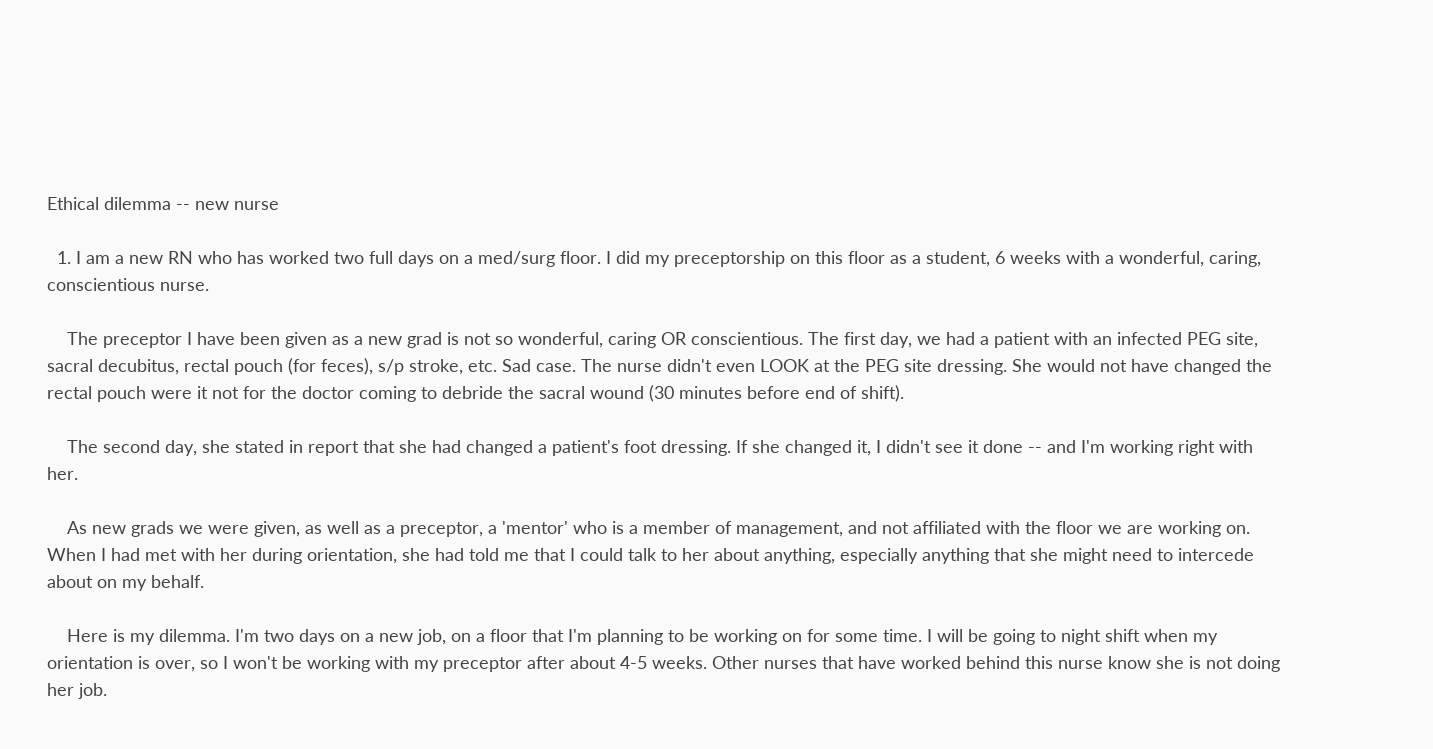Ethical dilemma -- new nurse

  1. I am a new RN who has worked two full days on a med/surg floor. I did my preceptorship on this floor as a student, 6 weeks with a wonderful, caring, conscientious nurse.

    The preceptor I have been given as a new grad is not so wonderful, caring OR conscientious. The first day, we had a patient with an infected PEG site, sacral decubitus, rectal pouch (for feces), s/p stroke, etc. Sad case. The nurse didn't even LOOK at the PEG site dressing. She would not have changed the rectal pouch were it not for the doctor coming to debride the sacral wound (30 minutes before end of shift).

    The second day, she stated in report that she had changed a patient's foot dressing. If she changed it, I didn't see it done -- and I'm working right with her.

    As new grads we were given, as well as a preceptor, a 'mentor' who is a member of management, and not affiliated with the floor we are working on. When I had met with her during orientation, she had told me that I could talk to her about anything, especially anything that she might need to intercede about on my behalf.

    Here is my dilemma. I'm two days on a new job, on a floor that I'm planning to be working on for some time. I will be going to night shift when my orientation is over, so I won't be working with my preceptor after about 4-5 weeks. Other nurses that have worked behind this nurse know she is not doing her job.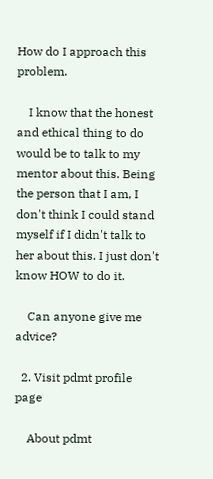How do I approach this problem.

    I know that the honest and ethical thing to do would be to talk to my mentor about this. Being the person that I am, I don't think I could stand myself if I didn't talk to her about this. I just don't know HOW to do it.

    Can anyone give me advice?

  2. Visit pdmt profile page

    About pdmt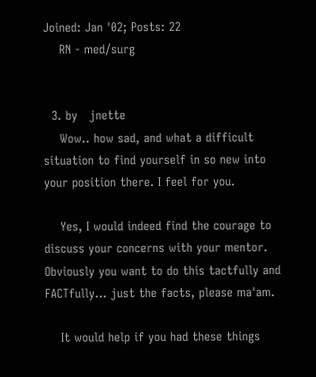Joined: Jan '02; Posts: 22
    RN - med/surg


  3. by   jnette
    Wow.. how sad, and what a difficult situation to find yourself in so new into your position there. I feel for you.

    Yes, I would indeed find the courage to discuss your concerns with your mentor. Obviously you want to do this tactfully and FACTfully... just the facts, please ma'am.

    It would help if you had these things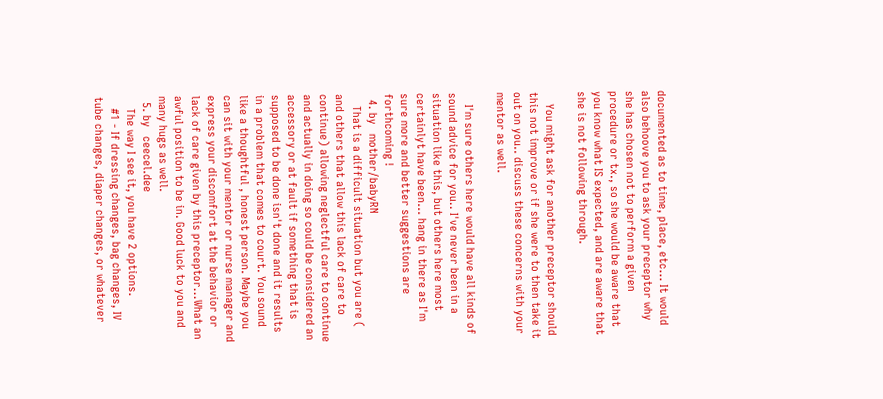documented as to time, place, etc... It would also behoove you to ask your preceptor why she has chosen not to perform a given procedure or tx., so she would be aware that you know what IS expected, and are aware that she is not following through.

    You might ask for another preceptor should this not improve or if she were to then take it out on you.. discuss these concerns with your mentor as well.

    I'm sure others here would have all kinds of sound advice for you.. I've never been in a situation like this, but others here most certainlyt have been... hang in there as I'm sure more and better suggestions are forthcoming !
  4. by   mother/babyRN
    That is a difficult situation but you are ( and others that allow this lack of care to continue) allowing neglectful care to continue and actually in doing so could be considered an accessory or at fault if something that is supposed to be done isn't done and it results in a problem that comes to court. You sound like a thoughtful , honest person. Maybe you can sit with your mentor or nurse manager and express your discomfort at the behavior or lack of care given by this preceptor...What an awful position to be in. Good luck to you and many hugs as well.
  5. by   ceecel.dee
    The way I see it, you have 2 options.
    #1 - If dressing changes, bag changes, IV tube changes, diaper changes, or whatever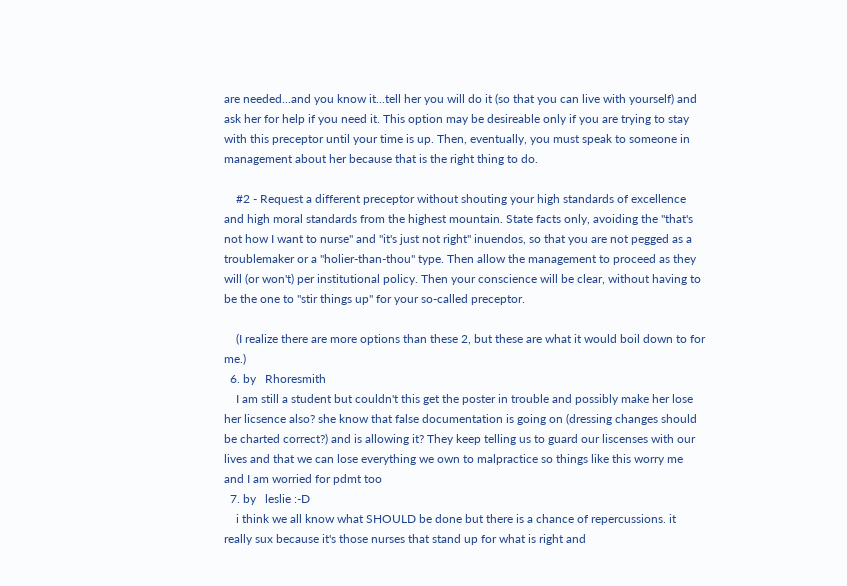are needed...and you know it...tell her you will do it (so that you can live with yourself) and ask her for help if you need it. This option may be desireable only if you are trying to stay with this preceptor until your time is up. Then, eventually, you must speak to someone in management about her because that is the right thing to do.

    #2 - Request a different preceptor without shouting your high standards of excellence and high moral standards from the highest mountain. State facts only, avoiding the "that's not how I want to nurse" and "it's just not right" inuendos, so that you are not pegged as a troublemaker or a "holier-than-thou" type. Then allow the management to proceed as they will (or won't) per institutional policy. Then your conscience will be clear, without having to be the one to "stir things up" for your so-called preceptor.

    (I realize there are more options than these 2, but these are what it would boil down to for me.)
  6. by   Rhoresmith
    I am still a student but couldn't this get the poster in trouble and possibly make her lose her licsence also? she know that false documentation is going on (dressing changes should be charted correct?) and is allowing it? They keep telling us to guard our liscenses with our lives and that we can lose everything we own to malpractice so things like this worry me and I am worried for pdmt too
  7. by   leslie :-D
    i think we all know what SHOULD be done but there is a chance of repercussions. it really sux because it's those nurses that stand up for what is right and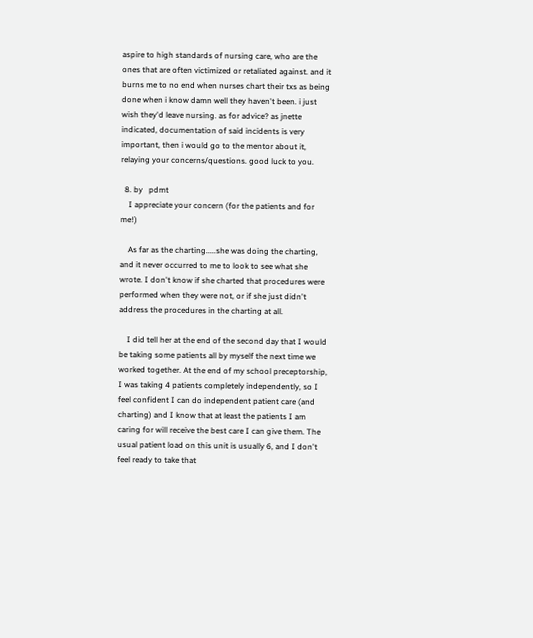aspire to high standards of nursing care, who are the ones that are often victimized or retaliated against. and it burns me to no end when nurses chart their txs as being done when i know damn well they haven't been. i just wish they'd leave nursing. as for advice? as jnette indicated, documentation of said incidents is very important, then i would go to the mentor about it, relaying your concerns/questions. good luck to you.

  8. by   pdmt
    I appreciate your concern (for the patients and for me!)

    As far as the charting.....she was doing the charting, and it never occurred to me to look to see what she wrote. I don't know if she charted that procedures were performed when they were not, or if she just didn't address the procedures in the charting at all.

    I did tell her at the end of the second day that I would be taking some patients all by myself the next time we worked together. At the end of my school preceptorship, I was taking 4 patients completely independently, so I feel confident I can do independent patient care (and charting) and I know that at least the patients I am caring for will receive the best care I can give them. The usual patient load on this unit is usually 6, and I don't feel ready to take that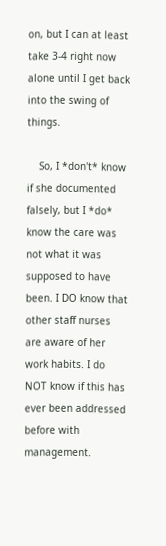on, but I can at least take 3-4 right now alone until I get back into the swing of things.

    So, I *don't* know if she documented falsely, but I *do* know the care was not what it was supposed to have been. I DO know that other staff nurses are aware of her work habits. I do NOT know if this has ever been addressed before with management.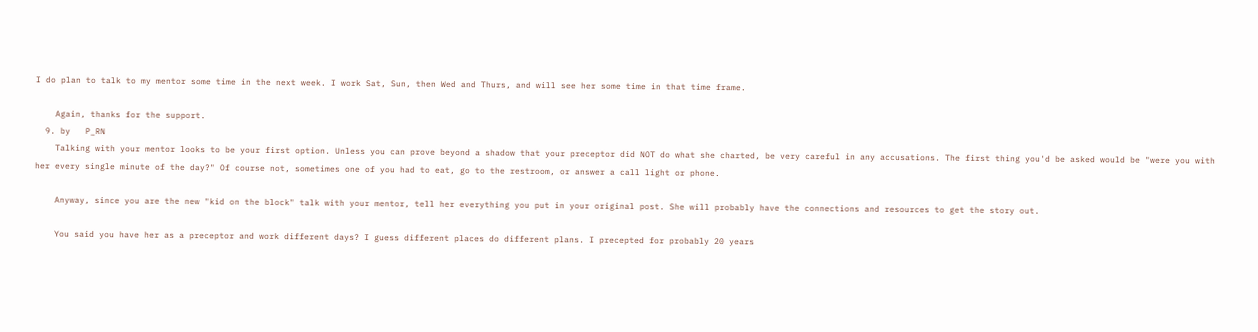I do plan to talk to my mentor some time in the next week. I work Sat, Sun, then Wed and Thurs, and will see her some time in that time frame.

    Again, thanks for the support.
  9. by   P_RN
    Talking with your mentor looks to be your first option. Unless you can prove beyond a shadow that your preceptor did NOT do what she charted, be very careful in any accusations. The first thing you'd be asked would be "were you with her every single minute of the day?" Of course not, sometimes one of you had to eat, go to the restroom, or answer a call light or phone.

    Anyway, since you are the new "kid on the block" talk with your mentor, tell her everything you put in your original post. She will probably have the connections and resources to get the story out.

    You said you have her as a preceptor and work different days? I guess different places do different plans. I precepted for probably 20 years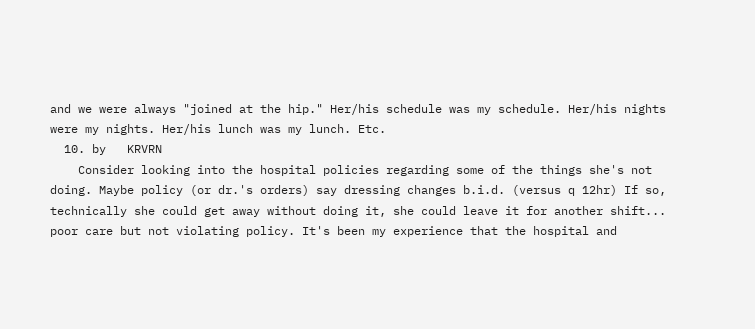and we were always "joined at the hip." Her/his schedule was my schedule. Her/his nights were my nights. Her/his lunch was my lunch. Etc.
  10. by   KRVRN
    Consider looking into the hospital policies regarding some of the things she's not doing. Maybe policy (or dr.'s orders) say dressing changes b.i.d. (versus q 12hr) If so, technically she could get away without doing it, she could leave it for another shift... poor care but not violating policy. It's been my experience that the hospital and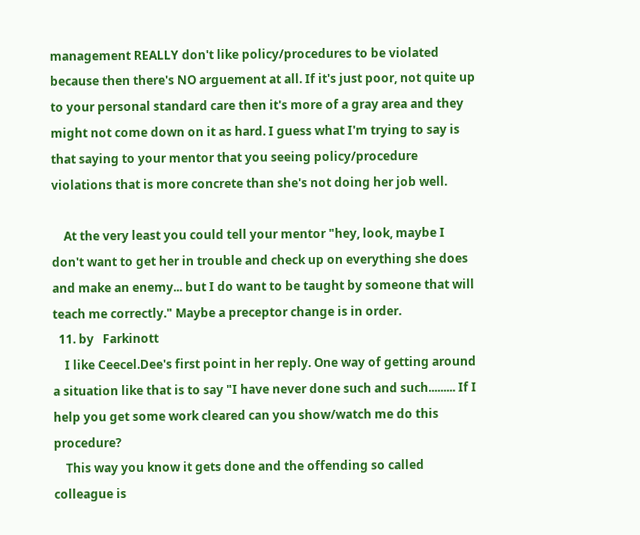management REALLY don't like policy/procedures to be violated because then there's NO arguement at all. If it's just poor, not quite up to your personal standard care then it's more of a gray area and they might not come down on it as hard. I guess what I'm trying to say is that saying to your mentor that you seeing policy/procedure violations that is more concrete than she's not doing her job well.

    At the very least you could tell your mentor "hey, look, maybe I don't want to get her in trouble and check up on everything she does and make an enemy... but I do want to be taught by someone that will teach me correctly." Maybe a preceptor change is in order.
  11. by   Farkinott
    I like Ceecel.Dee's first point in her reply. One way of getting around a situation like that is to say "I have never done such and such......... If I help you get some work cleared can you show/watch me do this procedure?
    This way you know it gets done and the offending so called colleague is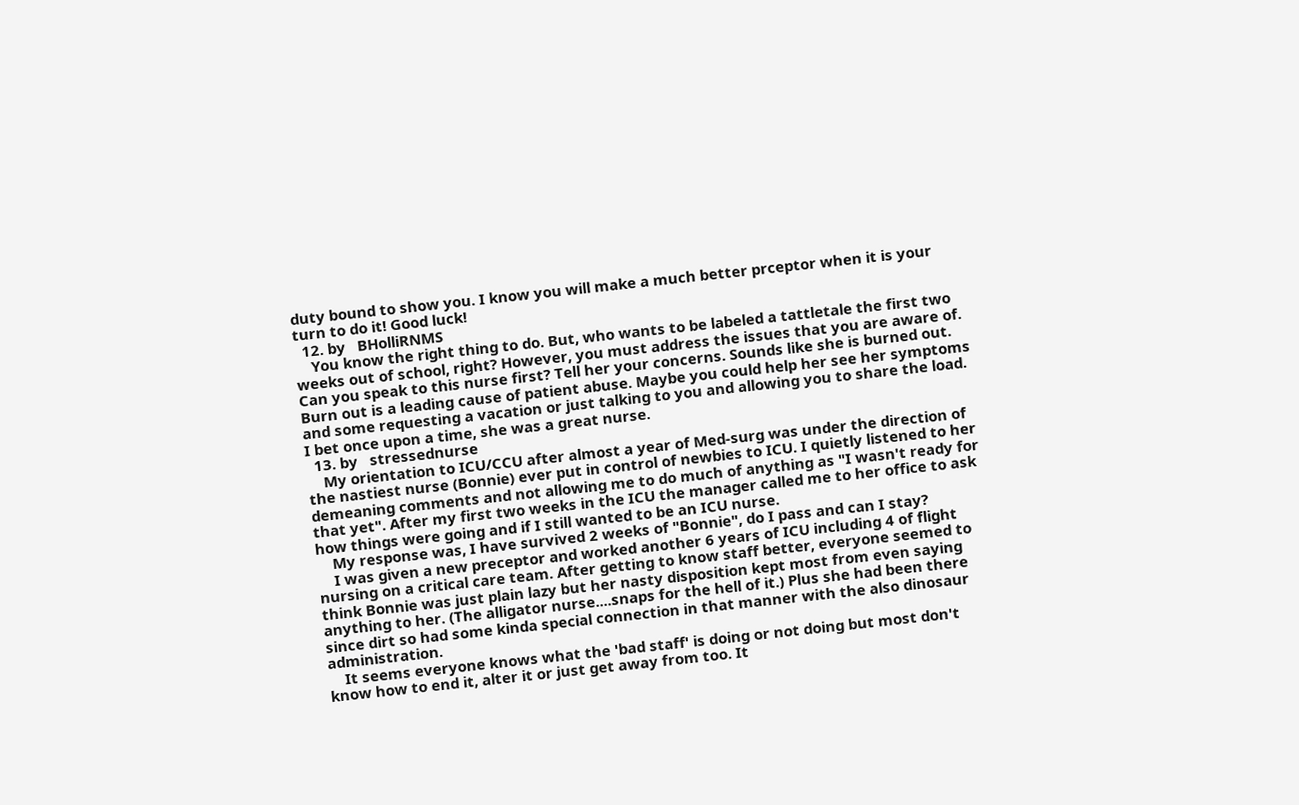duty bound to show you. I know you will make a much better prceptor when it is your turn to do it! Good luck!
  12. by   BHolliRNMS
    You know the right thing to do. But, who wants to be labeled a tattletale the first two weeks out of school, right? However, you must address the issues that you are aware of. Can you speak to this nurse first? Tell her your concerns. Sounds like she is burned out. Burn out is a leading cause of patient abuse. Maybe you could help her see her symptoms and some requesting a vacation or just talking to you and allowing you to share the load. I bet once upon a time, she was a great nurse.
  13. by   stressednurse
    My orientation to ICU/CCU after almost a year of Med-surg was under the direction of the nastiest nurse (Bonnie) ever put in control of newbies to ICU. I quietly listened to her demeaning comments and not allowing me to do much of anything as "I wasn't ready for that yet". After my first two weeks in the ICU the manager called me to her office to ask how things were going and if I still wanted to be an ICU nurse.
    My response was, I have survived 2 weeks of "Bonnie", do I pass and can I stay?
    I was given a new preceptor and worked another 6 years of ICU including 4 of flight nursing on a critical care team. After getting to know staff better, everyone seemed to think Bonnie was just plain lazy but her nasty disposition kept most from even saying anything to her. (The alligator nurse....snaps for the hell of it.) Plus she had been there since dirt so had some kinda special connection in that manner with the also dinosaur administration.
    It seems everyone knows what the 'bad staff' is doing or not doing but most don't know how to end it, alter it or just get away from too. It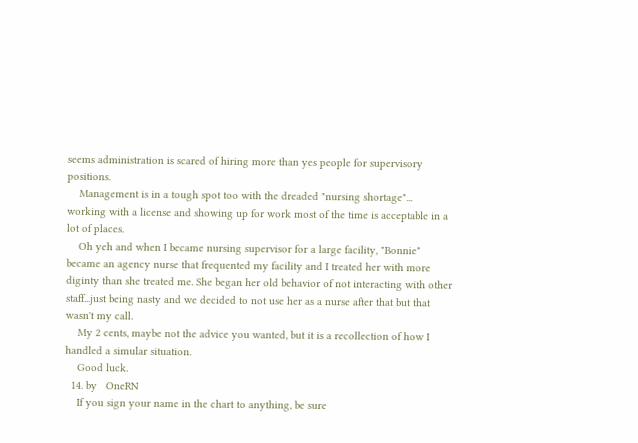seems administration is scared of hiring more than yes people for supervisory positions.
    Management is in a tough spot too with the dreaded "nursing shortage"... working with a license and showing up for work most of the time is acceptable in a lot of places.
    Oh yeh and when I became nursing supervisor for a large facility, "Bonnie" became an agency nurse that frequented my facility and I treated her with more diginty than she treated me. She began her old behavior of not interacting with other staff...just being nasty and we decided to not use her as a nurse after that but that wasn't my call.
    My 2 cents, maybe not the advice you wanted, but it is a recollection of how I handled a simular situation.
    Good luck.
  14. by   OneRN
    If you sign your name in the chart to anything, be sure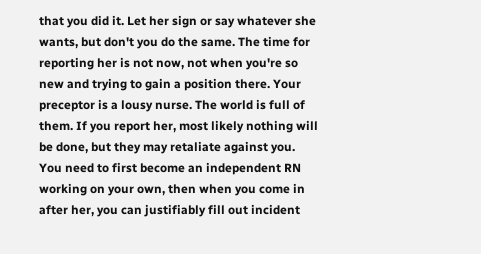that you did it. Let her sign or say whatever she wants, but don't you do the same. The time for reporting her is not now, not when you're so new and trying to gain a position there. Your preceptor is a lousy nurse. The world is full of them. If you report her, most likely nothing will be done, but they may retaliate against you. You need to first become an independent RN working on your own, then when you come in after her, you can justifiably fill out incident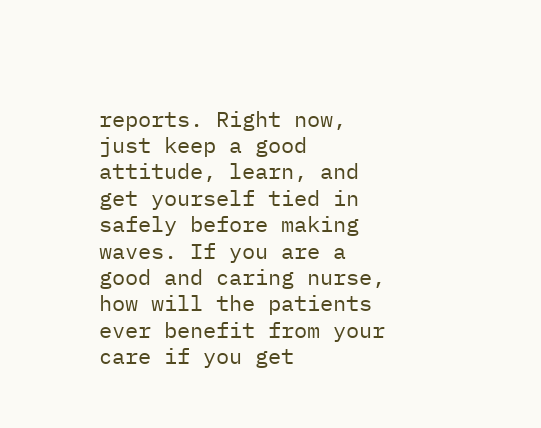reports. Right now, just keep a good attitude, learn, and get yourself tied in safely before making waves. If you are a good and caring nurse, how will the patients ever benefit from your care if you get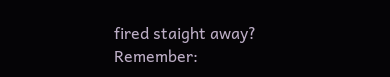fired staight away? Remember: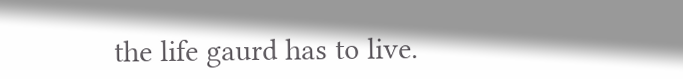the life gaurd has to live.